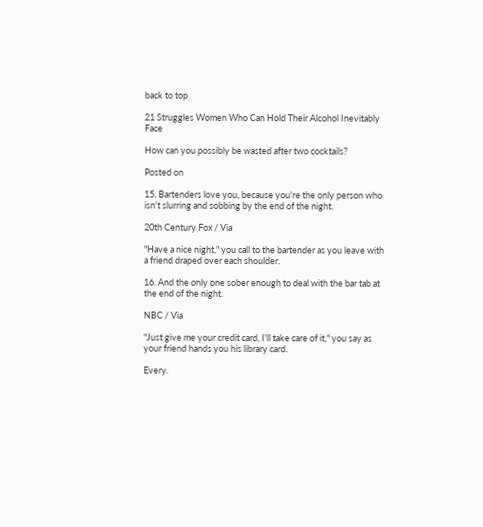back to top

21 Struggles Women Who Can Hold Their Alcohol Inevitably Face

How can you possibly be wasted after two cocktails?

Posted on

15. Bartenders love you, because you're the only person who isn't slurring and sobbing by the end of the night.

20th Century Fox / Via

"Have a nice night," you call to the bartender as you leave with a friend draped over each shoulder.

16. And the only one sober enough to deal with the bar tab at the end of the night.

NBC / Via

"Just give me your credit card, I'll take care of it," you say as your friend hands you his library card.

Every.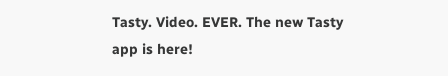Tasty. Video. EVER. The new Tasty app is here!